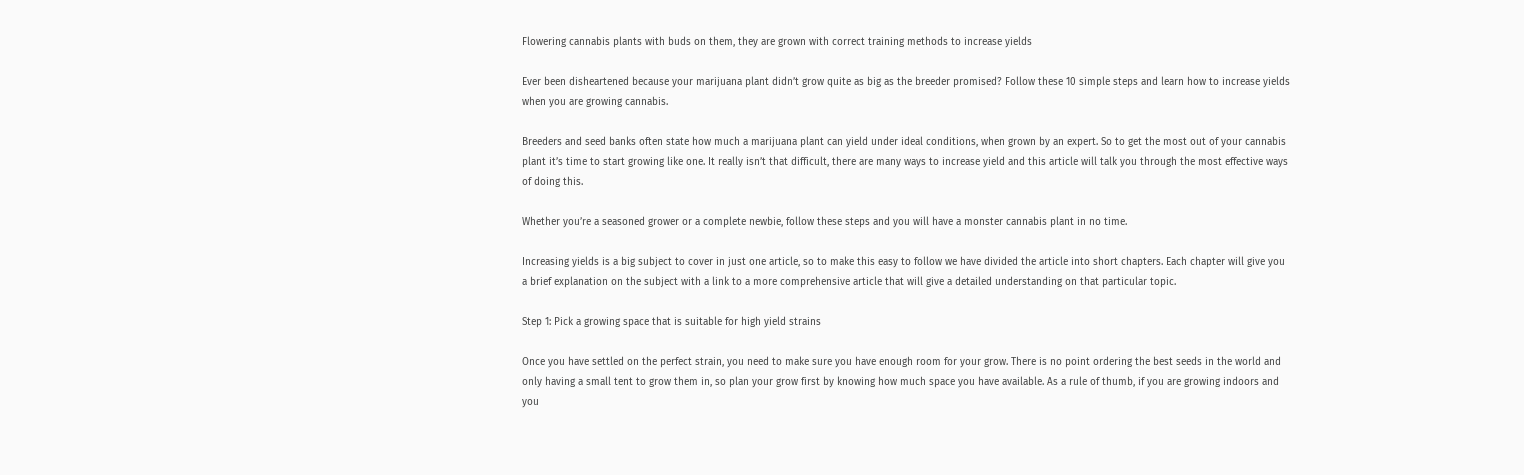Flowering cannabis plants with buds on them, they are grown with correct training methods to increase yields

Ever been disheartened because your marijuana plant didn’t grow quite as big as the breeder promised? Follow these 10 simple steps and learn how to increase yields when you are growing cannabis.

Breeders and seed banks often state how much a marijuana plant can yield under ideal conditions, when grown by an expert. So to get the most out of your cannabis plant it’s time to start growing like one. It really isn’t that difficult, there are many ways to increase yield and this article will talk you through the most effective ways of doing this.

Whether you’re a seasoned grower or a complete newbie, follow these steps and you will have a monster cannabis plant in no time.

Increasing yields is a big subject to cover in just one article, so to make this easy to follow we have divided the article into short chapters. Each chapter will give you a brief explanation on the subject with a link to a more comprehensive article that will give a detailed understanding on that particular topic.

Step 1: Pick a growing space that is suitable for high yield strains

Once you have settled on the perfect strain, you need to make sure you have enough room for your grow. There is no point ordering the best seeds in the world and only having a small tent to grow them in, so plan your grow first by knowing how much space you have available. As a rule of thumb, if you are growing indoors and you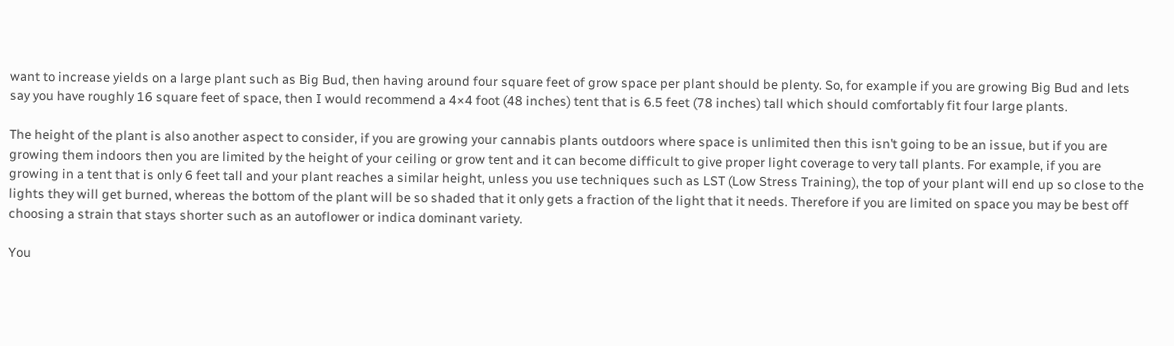want to increase yields on a large plant such as Big Bud, then having around four square feet of grow space per plant should be plenty. So, for example if you are growing Big Bud and lets say you have roughly 16 square feet of space, then I would recommend a 4×4 foot (48 inches) tent that is 6.5 feet (78 inches) tall which should comfortably fit four large plants.

The height of the plant is also another aspect to consider, if you are growing your cannabis plants outdoors where space is unlimited then this isn’t going to be an issue, but if you are growing them indoors then you are limited by the height of your ceiling or grow tent and it can become difficult to give proper light coverage to very tall plants. For example, if you are growing in a tent that is only 6 feet tall and your plant reaches a similar height, unless you use techniques such as LST (Low Stress Training), the top of your plant will end up so close to the lights they will get burned, whereas the bottom of the plant will be so shaded that it only gets a fraction of the light that it needs. Therefore if you are limited on space you may be best off choosing a strain that stays shorter such as an autoflower or indica dominant variety.

You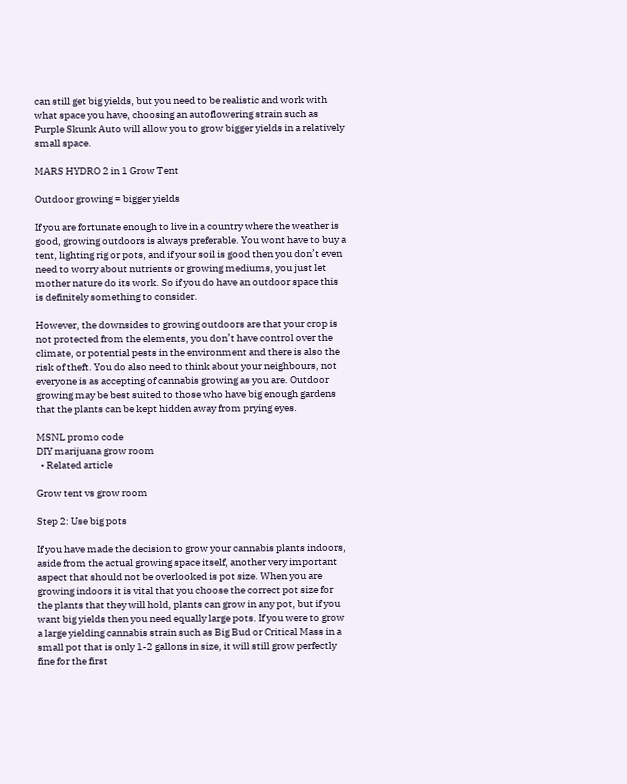can still get big yields, but you need to be realistic and work with what space you have, choosing an autoflowering strain such as Purple Skunk Auto will allow you to grow bigger yields in a relatively small space.

MARS HYDRO 2 in 1 Grow Tent

Outdoor growing = bigger yields

If you are fortunate enough to live in a country where the weather is good, growing outdoors is always preferable. You wont have to buy a tent, lighting rig or pots, and if your soil is good then you don’t even need to worry about nutrients or growing mediums, you just let mother nature do its work. So if you do have an outdoor space this is definitely something to consider.

However, the downsides to growing outdoors are that your crop is not protected from the elements, you don’t have control over the climate, or potential pests in the environment and there is also the risk of theft. You do also need to think about your neighbours, not everyone is as accepting of cannabis growing as you are. Outdoor growing may be best suited to those who have big enough gardens that the plants can be kept hidden away from prying eyes.

MSNL promo code
DIY marijuana grow room
  • Related article

Grow tent vs grow room

Step 2: Use big pots

If you have made the decision to grow your cannabis plants indoors, aside from the actual growing space itself, another very important aspect that should not be overlooked is pot size. When you are growing indoors it is vital that you choose the correct pot size for the plants that they will hold, plants can grow in any pot, but if you want big yields then you need equally large pots. If you were to grow a large yielding cannabis strain such as Big Bud or Critical Mass in a small pot that is only 1-2 gallons in size, it will still grow perfectly fine for the first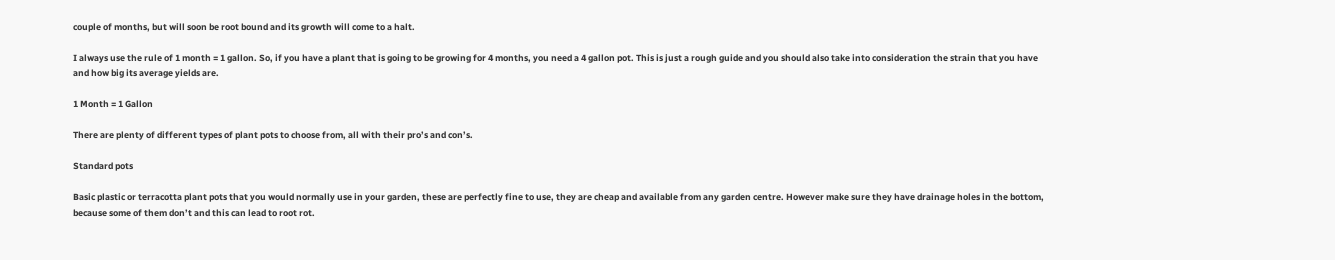couple of months, but will soon be root bound and its growth will come to a halt.

I always use the rule of 1 month = 1 gallon. So, if you have a plant that is going to be growing for 4 months, you need a 4 gallon pot. This is just a rough guide and you should also take into consideration the strain that you have and how big its average yields are.

1 Month = 1 Gallon

There are plenty of different types of plant pots to choose from, all with their pro’s and con’s.

Standard pots

Basic plastic or terracotta plant pots that you would normally use in your garden, these are perfectly fine to use, they are cheap and available from any garden centre. However make sure they have drainage holes in the bottom, because some of them don’t and this can lead to root rot.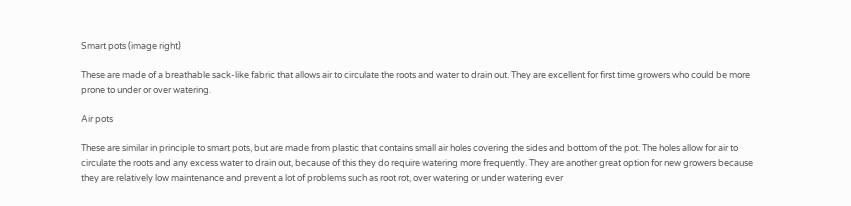Smart pots (image right)

These are made of a breathable sack-like fabric that allows air to circulate the roots and water to drain out. They are excellent for first time growers who could be more prone to under or over watering.

Air pots

These are similar in principle to smart pots, but are made from plastic that contains small air holes covering the sides and bottom of the pot. The holes allow for air to circulate the roots and any excess water to drain out, because of this they do require watering more frequently. They are another great option for new growers because they are relatively low maintenance and prevent a lot of problems such as root rot, over watering or under watering ever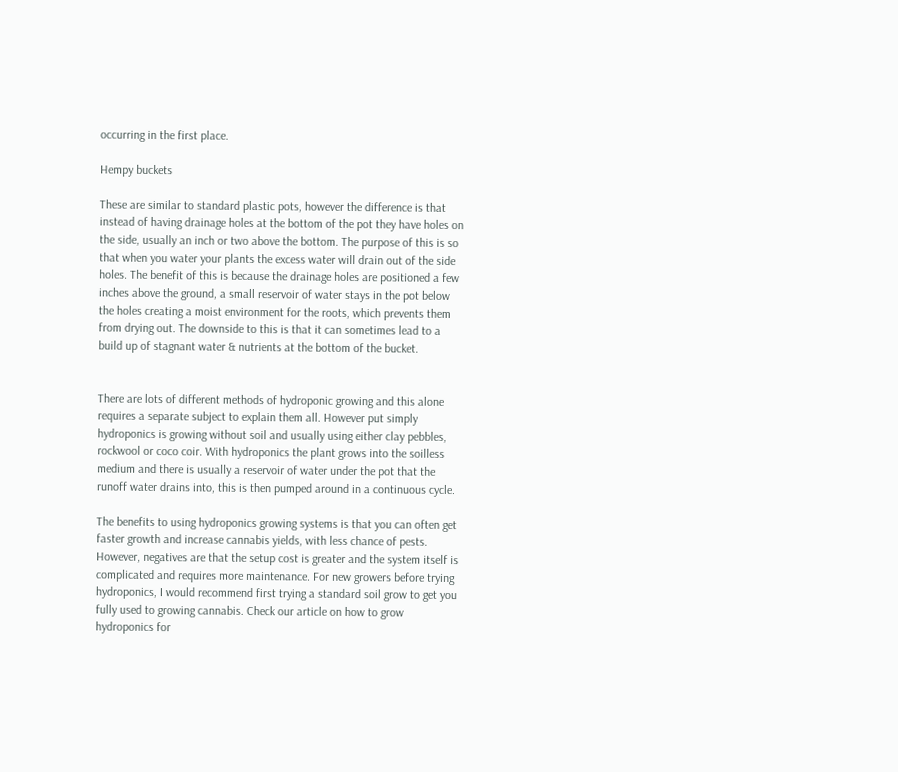occurring in the first place.

Hempy buckets

These are similar to standard plastic pots, however the difference is that instead of having drainage holes at the bottom of the pot they have holes on the side, usually an inch or two above the bottom. The purpose of this is so that when you water your plants the excess water will drain out of the side holes. The benefit of this is because the drainage holes are positioned a few inches above the ground, a small reservoir of water stays in the pot below the holes creating a moist environment for the roots, which prevents them from drying out. The downside to this is that it can sometimes lead to a build up of stagnant water & nutrients at the bottom of the bucket.


There are lots of different methods of hydroponic growing and this alone requires a separate subject to explain them all. However put simply hydroponics is growing without soil and usually using either clay pebbles, rockwool or coco coir. With hydroponics the plant grows into the soilless medium and there is usually a reservoir of water under the pot that the runoff water drains into, this is then pumped around in a continuous cycle.

The benefits to using hydroponics growing systems is that you can often get faster growth and increase cannabis yields, with less chance of pests. However, negatives are that the setup cost is greater and the system itself is complicated and requires more maintenance. For new growers before trying hydroponics, I would recommend first trying a standard soil grow to get you fully used to growing cannabis. Check our article on how to grow hydroponics for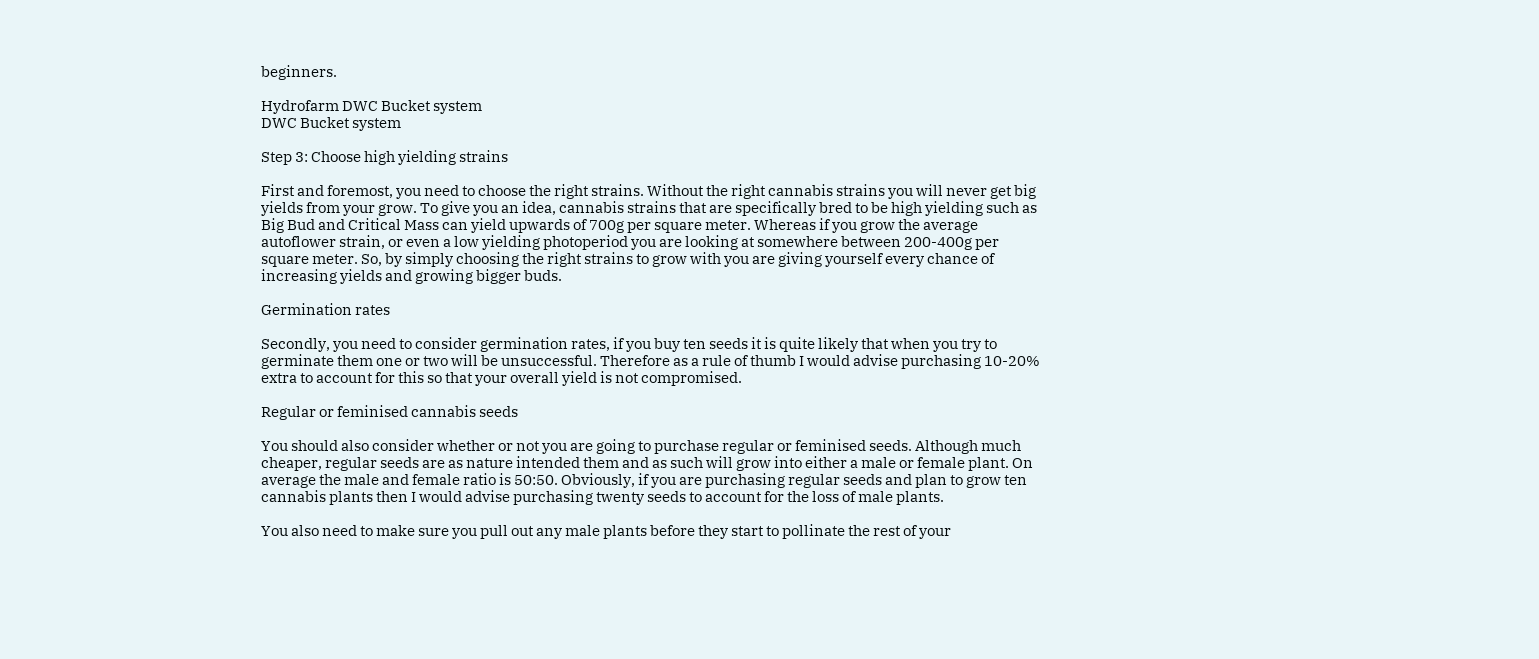beginners.

Hydrofarm DWC Bucket system
DWC Bucket system

Step 3: Choose high yielding strains

First and foremost, you need to choose the right strains. Without the right cannabis strains you will never get big yields from your grow. To give you an idea, cannabis strains that are specifically bred to be high yielding such as Big Bud and Critical Mass can yield upwards of 700g per square meter. Whereas if you grow the average autoflower strain, or even a low yielding photoperiod you are looking at somewhere between 200-400g per square meter. So, by simply choosing the right strains to grow with you are giving yourself every chance of increasing yields and growing bigger buds.

Germination rates

Secondly, you need to consider germination rates, if you buy ten seeds it is quite likely that when you try to germinate them one or two will be unsuccessful. Therefore as a rule of thumb I would advise purchasing 10-20% extra to account for this so that your overall yield is not compromised.

Regular or feminised cannabis seeds

You should also consider whether or not you are going to purchase regular or feminised seeds. Although much cheaper, regular seeds are as nature intended them and as such will grow into either a male or female plant. On average the male and female ratio is 50:50. Obviously, if you are purchasing regular seeds and plan to grow ten cannabis plants then I would advise purchasing twenty seeds to account for the loss of male plants.

You also need to make sure you pull out any male plants before they start to pollinate the rest of your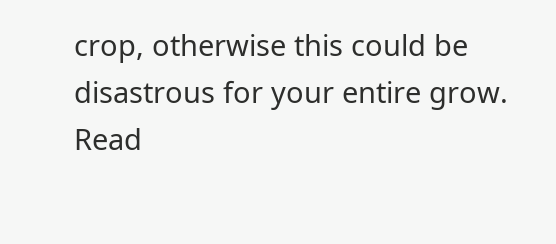crop, otherwise this could be disastrous for your entire grow. Read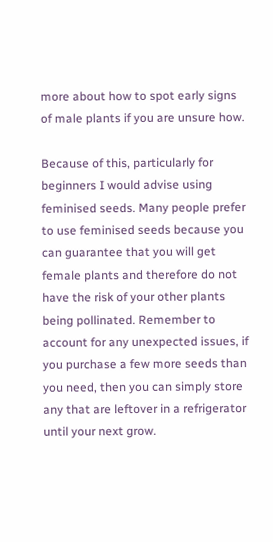more about how to spot early signs of male plants if you are unsure how.

Because of this, particularly for beginners I would advise using feminised seeds. Many people prefer to use feminised seeds because you can guarantee that you will get female plants and therefore do not have the risk of your other plants being pollinated. Remember to account for any unexpected issues, if you purchase a few more seeds than you need, then you can simply store any that are leftover in a refrigerator until your next grow.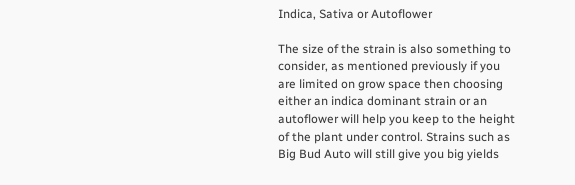Indica, Sativa or Autoflower

The size of the strain is also something to consider, as mentioned previously if you are limited on grow space then choosing either an indica dominant strain or an autoflower will help you keep to the height of the plant under control. Strains such as Big Bud Auto will still give you big yields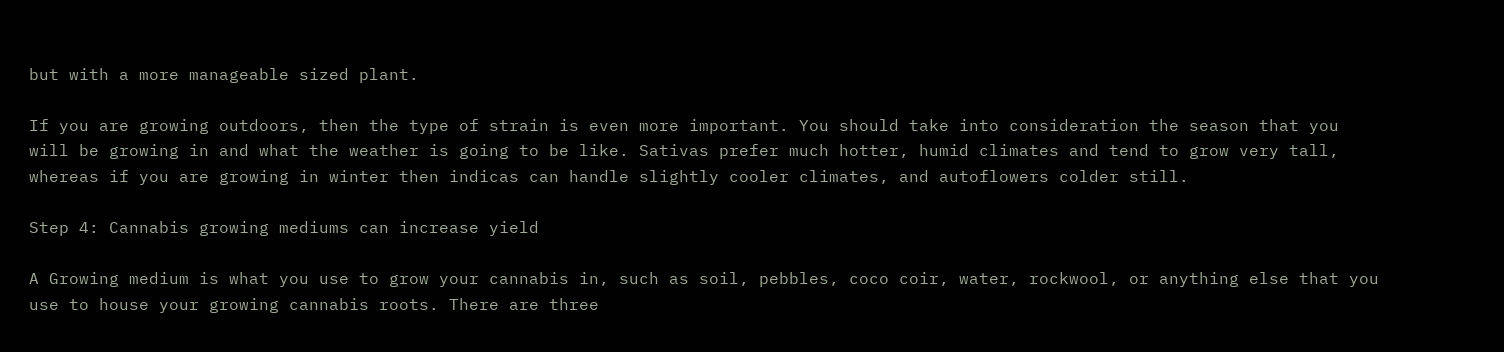but with a more manageable sized plant.

If you are growing outdoors, then the type of strain is even more important. You should take into consideration the season that you will be growing in and what the weather is going to be like. Sativas prefer much hotter, humid climates and tend to grow very tall, whereas if you are growing in winter then indicas can handle slightly cooler climates, and autoflowers colder still.

Step 4: Cannabis growing mediums can increase yield

A Growing medium is what you use to grow your cannabis in, such as soil, pebbles, coco coir, water, rockwool, or anything else that you use to house your growing cannabis roots. There are three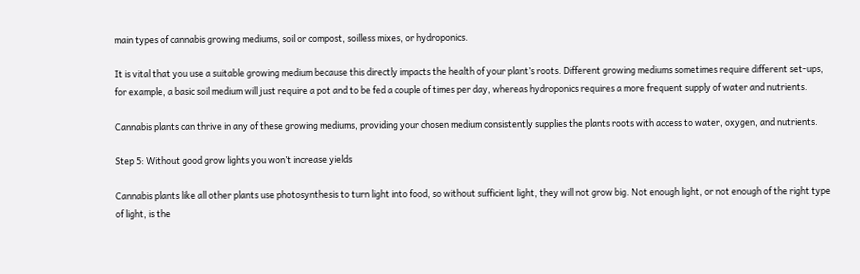main types of cannabis growing mediums, soil or compost, soilless mixes, or hydroponics.

It is vital that you use a suitable growing medium because this directly impacts the health of your plant’s roots. Different growing mediums sometimes require different set-ups, for example, a basic soil medium will just require a pot and to be fed a couple of times per day, whereas hydroponics requires a more frequent supply of water and nutrients.

Cannabis plants can thrive in any of these growing mediums, providing your chosen medium consistently supplies the plants roots with access to water, oxygen, and nutrients.

Step 5: Without good grow lights you won’t increase yields

Cannabis plants like all other plants use photosynthesis to turn light into food, so without sufficient light, they will not grow big. Not enough light, or not enough of the right type of light, is the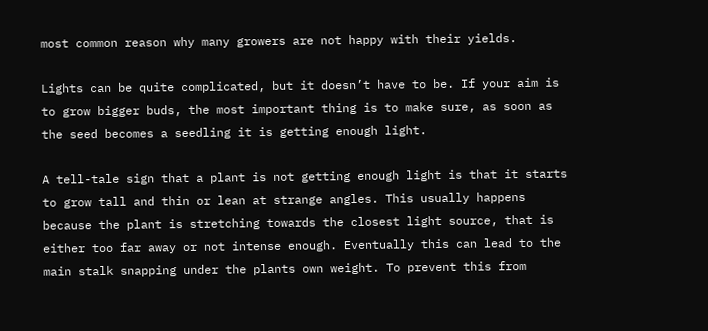most common reason why many growers are not happy with their yields.

Lights can be quite complicated, but it doesn’t have to be. If your aim is to grow bigger buds, the most important thing is to make sure, as soon as the seed becomes a seedling it is getting enough light.

A tell-tale sign that a plant is not getting enough light is that it starts to grow tall and thin or lean at strange angles. This usually happens because the plant is stretching towards the closest light source, that is either too far away or not intense enough. Eventually this can lead to the main stalk snapping under the plants own weight. To prevent this from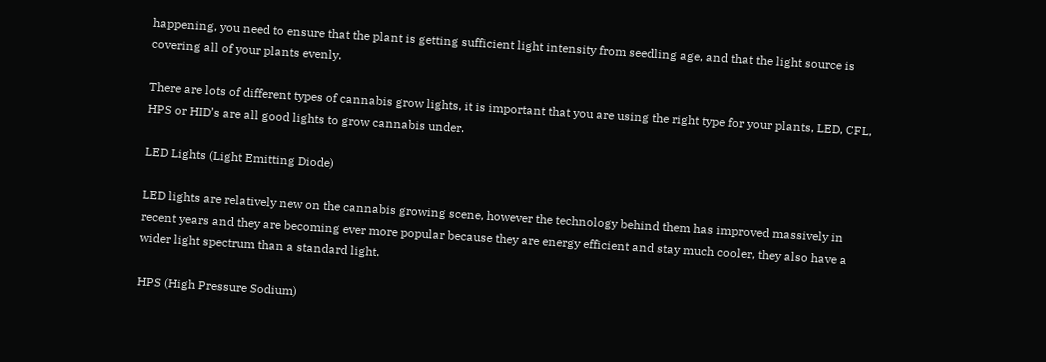happening, you need to ensure that the plant is getting sufficient light intensity from seedling age, and that the light source is covering all of your plants evenly.

There are lots of different types of cannabis grow lights, it is important that you are using the right type for your plants, LED, CFL, HPS or HID’s are all good lights to grow cannabis under.

LED Lights (Light Emitting Diode)

LED lights are relatively new on the cannabis growing scene, however the technology behind them has improved massively in recent years and they are becoming ever more popular because they are energy efficient and stay much cooler, they also have a wider light spectrum than a standard light.

HPS (High Pressure Sodium)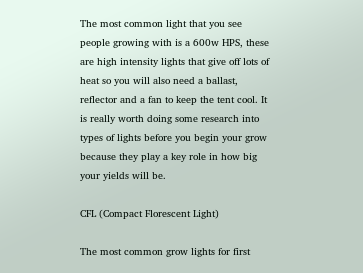The most common light that you see people growing with is a 600w HPS, these are high intensity lights that give off lots of heat so you will also need a ballast, reflector and a fan to keep the tent cool. It is really worth doing some research into types of lights before you begin your grow because they play a key role in how big your yields will be.

CFL (Compact Florescent Light)

The most common grow lights for first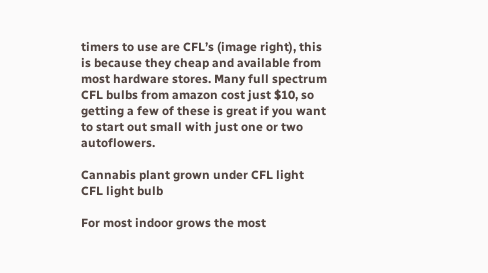timers to use are CFL’s (image right), this is because they cheap and available from most hardware stores. Many full spectrum CFL bulbs from amazon cost just $10, so getting a few of these is great if you want to start out small with just one or two autoflowers.

Cannabis plant grown under CFL light
CFL light bulb

For most indoor grows the most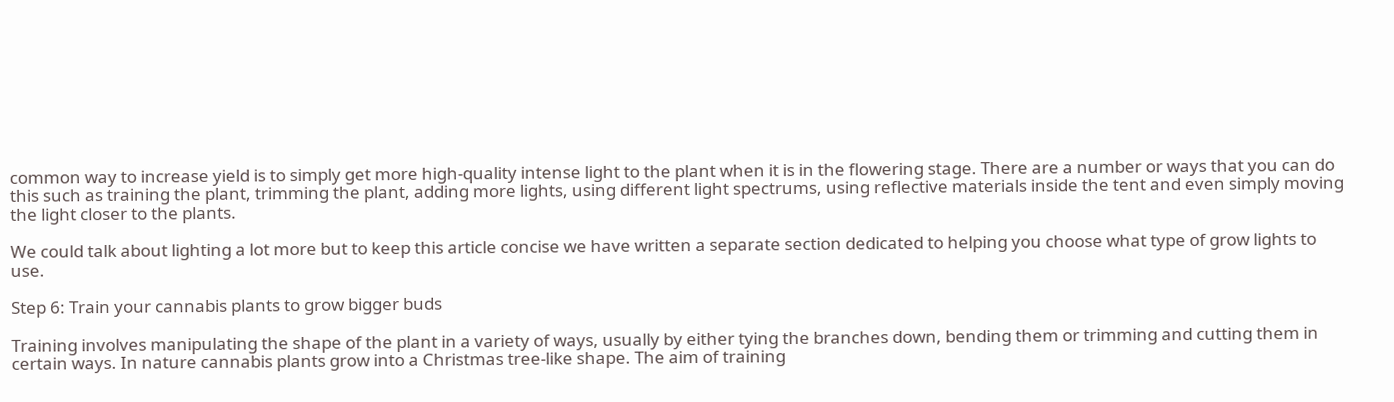common way to increase yield is to simply get more high-quality intense light to the plant when it is in the flowering stage. There are a number or ways that you can do this such as training the plant, trimming the plant, adding more lights, using different light spectrums, using reflective materials inside the tent and even simply moving the light closer to the plants.

We could talk about lighting a lot more but to keep this article concise we have written a separate section dedicated to helping you choose what type of grow lights to use.

Step 6: Train your cannabis plants to grow bigger buds

Training involves manipulating the shape of the plant in a variety of ways, usually by either tying the branches down, bending them or trimming and cutting them in certain ways. In nature cannabis plants grow into a Christmas tree-like shape. The aim of training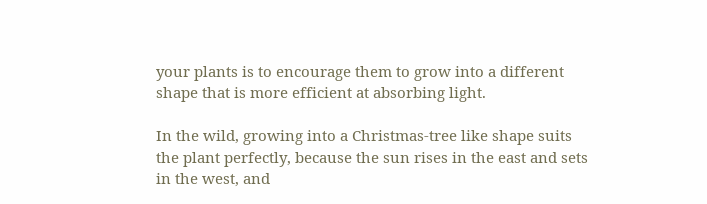your plants is to encourage them to grow into a different shape that is more efficient at absorbing light.

In the wild, growing into a Christmas-tree like shape suits the plant perfectly, because the sun rises in the east and sets in the west, and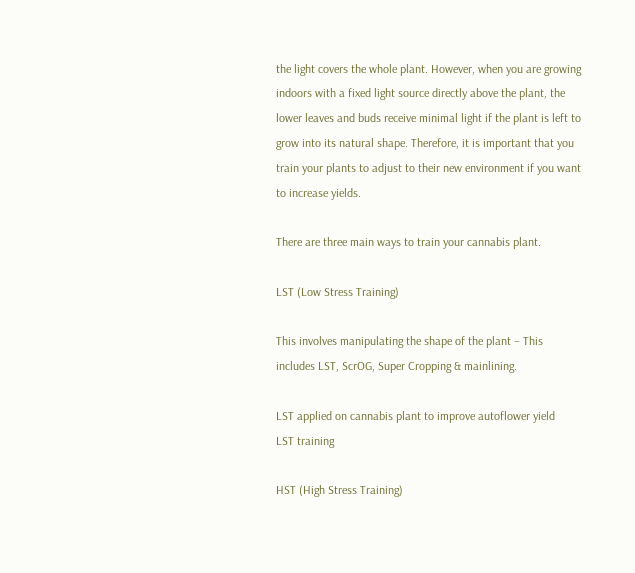the light covers the whole plant. However, when you are growing indoors with a fixed light source directly above the plant, the lower leaves and buds receive minimal light if the plant is left to grow into its natural shape. Therefore, it is important that you train your plants to adjust to their new environment if you want to increase yields.

There are three main ways to train your cannabis plant.

LST (Low Stress Training)

This involves manipulating the shape of the plant – This includes LST, ScrOG, Super Cropping & mainlining.

LST applied on cannabis plant to improve autoflower yield
LST training

HST (High Stress Training)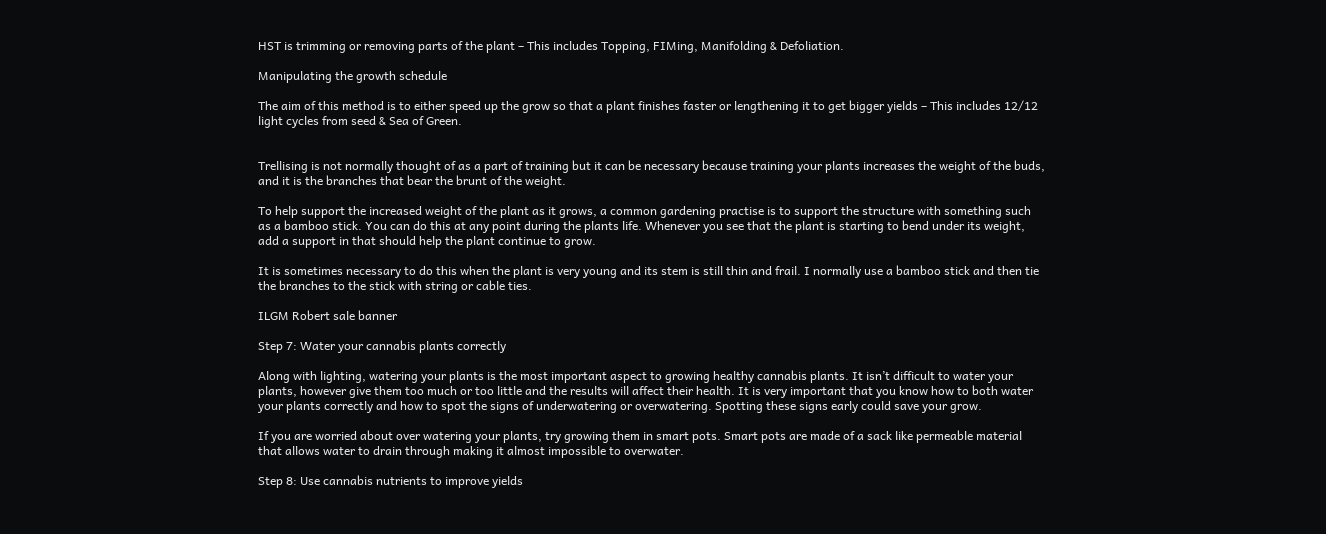HST is trimming or removing parts of the plant – This includes Topping, FIMing, Manifolding & Defoliation.

Manipulating the growth schedule

The aim of this method is to either speed up the grow so that a plant finishes faster or lengthening it to get bigger yields – This includes 12/12 light cycles from seed & Sea of Green.


Trellising is not normally thought of as a part of training but it can be necessary because training your plants increases the weight of the buds, and it is the branches that bear the brunt of the weight.

To help support the increased weight of the plant as it grows, a common gardening practise is to support the structure with something such as a bamboo stick. You can do this at any point during the plants life. Whenever you see that the plant is starting to bend under its weight, add a support in that should help the plant continue to grow.

It is sometimes necessary to do this when the plant is very young and its stem is still thin and frail. I normally use a bamboo stick and then tie the branches to the stick with string or cable ties.

ILGM Robert sale banner

Step 7: Water your cannabis plants correctly

Along with lighting, watering your plants is the most important aspect to growing healthy cannabis plants. It isn’t difficult to water your plants, however give them too much or too little and the results will affect their health. It is very important that you know how to both water your plants correctly and how to spot the signs of underwatering or overwatering. Spotting these signs early could save your grow.

If you are worried about over watering your plants, try growing them in smart pots. Smart pots are made of a sack like permeable material that allows water to drain through making it almost impossible to overwater.

Step 8: Use cannabis nutrients to improve yields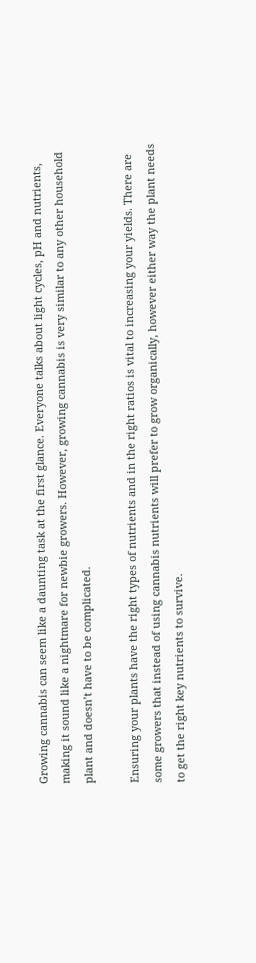Growing cannabis can seem like a daunting task at the first glance. Everyone talks about light cycles, pH and nutrients, making it sound like a nightmare for newbie growers. However, growing cannabis is very similar to any other household plant and doesn’t have to be complicated.

Ensuring your plants have the right types of nutrients and in the right ratios is vital to increasing your yields. There are some growers that instead of using cannabis nutrients will prefer to grow organically, however either way the plant needs to get the right key nutrients to survive.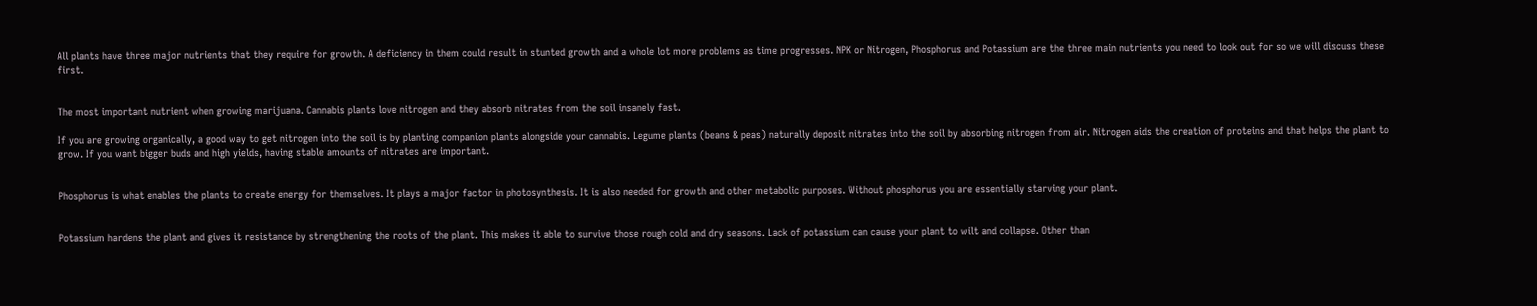All plants have three major nutrients that they require for growth. A deficiency in them could result in stunted growth and a whole lot more problems as time progresses. NPK or Nitrogen, Phosphorus and Potassium are the three main nutrients you need to look out for so we will discuss these first.


The most important nutrient when growing marijuana. Cannabis plants love nitrogen and they absorb nitrates from the soil insanely fast.

If you are growing organically, a good way to get nitrogen into the soil is by planting companion plants alongside your cannabis. Legume plants (beans & peas) naturally deposit nitrates into the soil by absorbing nitrogen from air. Nitrogen aids the creation of proteins and that helps the plant to grow. If you want bigger buds and high yields, having stable amounts of nitrates are important.


Phosphorus is what enables the plants to create energy for themselves. It plays a major factor in photosynthesis. It is also needed for growth and other metabolic purposes. Without phosphorus you are essentially starving your plant.


Potassium hardens the plant and gives it resistance by strengthening the roots of the plant. This makes it able to survive those rough cold and dry seasons. Lack of potassium can cause your plant to wilt and collapse. Other than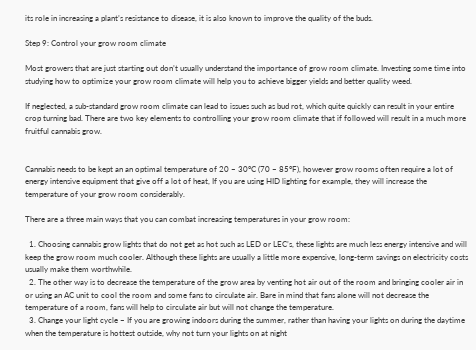its role in increasing a plant’s resistance to disease, it is also known to improve the quality of the buds.

Step 9: Control your grow room climate

Most growers that are just starting out don’t usually understand the importance of grow room climate. Investing some time into studying how to optimize your grow room climate will help you to achieve bigger yields and better quality weed.

If neglected, a sub-standard grow room climate can lead to issues such as bud rot, which quite quickly can result in your entire crop turning bad. There are two key elements to controlling your grow room climate that if followed will result in a much more fruitful cannabis grow.


Cannabis needs to be kept an an optimal temperature of 20 – 30°C (70 – 85°F), however grow rooms often require a lot of energy intensive equipment that give off a lot of heat, If you are using HID lighting for example, they will increase the temperature of your grow room considerably.

There are a three main ways that you can combat increasing temperatures in your grow room:

  1. Choosing cannabis grow lights that do not get as hot such as LED or LEC’s, these lights are much less energy intensive and will keep the grow room much cooler. Although these lights are usually a little more expensive, long-term savings on electricity costs usually make them worthwhile.
  2. The other way is to decrease the temperature of the grow area by venting hot air out of the room and bringing cooler air in or using an AC unit to cool the room and some fans to circulate air. Bare in mind that fans alone will not decrease the temperature of a room, fans will help to circulate air but will not change the temperature.
  3. Change your light cycle – If you are growing indoors during the summer, rather than having your lights on during the daytime when the temperature is hottest outside, why not turn your lights on at night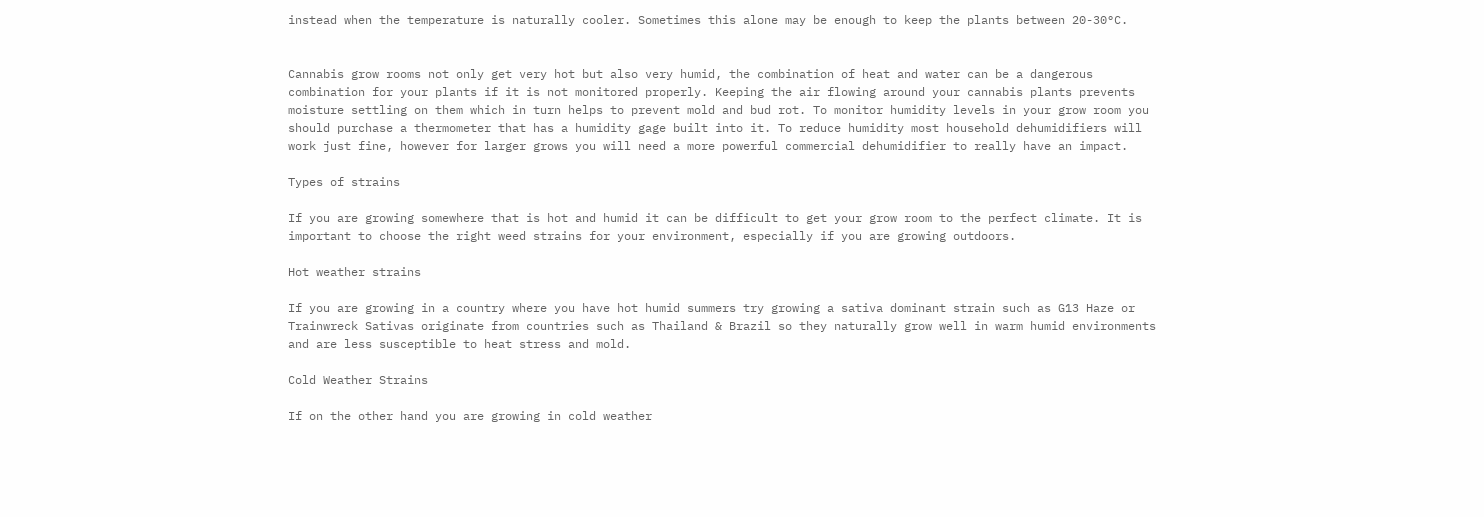instead when the temperature is naturally cooler. Sometimes this alone may be enough to keep the plants between 20-30°C.


Cannabis grow rooms not only get very hot but also very humid, the combination of heat and water can be a dangerous combination for your plants if it is not monitored properly. Keeping the air flowing around your cannabis plants prevents moisture settling on them which in turn helps to prevent mold and bud rot. To monitor humidity levels in your grow room you should purchase a thermometer that has a humidity gage built into it. To reduce humidity most household dehumidifiers will work just fine, however for larger grows you will need a more powerful commercial dehumidifier to really have an impact.

Types of strains

If you are growing somewhere that is hot and humid it can be difficult to get your grow room to the perfect climate. It is important to choose the right weed strains for your environment, especially if you are growing outdoors.

Hot weather strains

If you are growing in a country where you have hot humid summers try growing a sativa dominant strain such as G13 Haze or Trainwreck Sativas originate from countries such as Thailand & Brazil so they naturally grow well in warm humid environments and are less susceptible to heat stress and mold.

Cold Weather Strains

If on the other hand you are growing in cold weather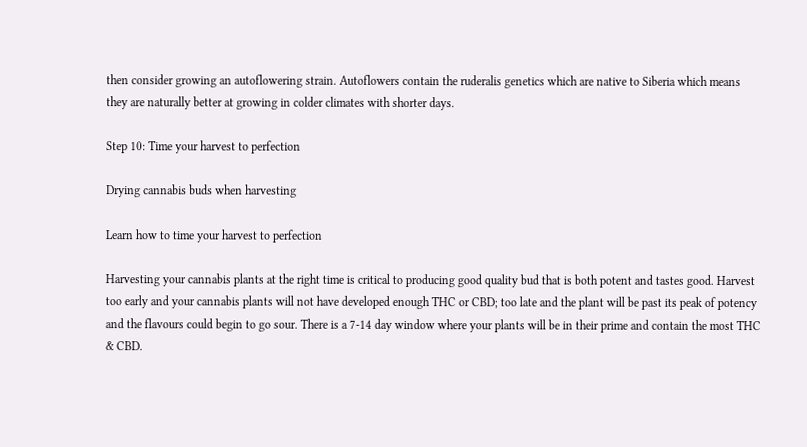then consider growing an autoflowering strain. Autoflowers contain the ruderalis genetics which are native to Siberia which means they are naturally better at growing in colder climates with shorter days.

Step 10: Time your harvest to perfection

Drying cannabis buds when harvesting

Learn how to time your harvest to perfection

Harvesting your cannabis plants at the right time is critical to producing good quality bud that is both potent and tastes good. Harvest too early and your cannabis plants will not have developed enough THC or CBD; too late and the plant will be past its peak of potency and the flavours could begin to go sour. There is a 7-14 day window where your plants will be in their prime and contain the most THC & CBD.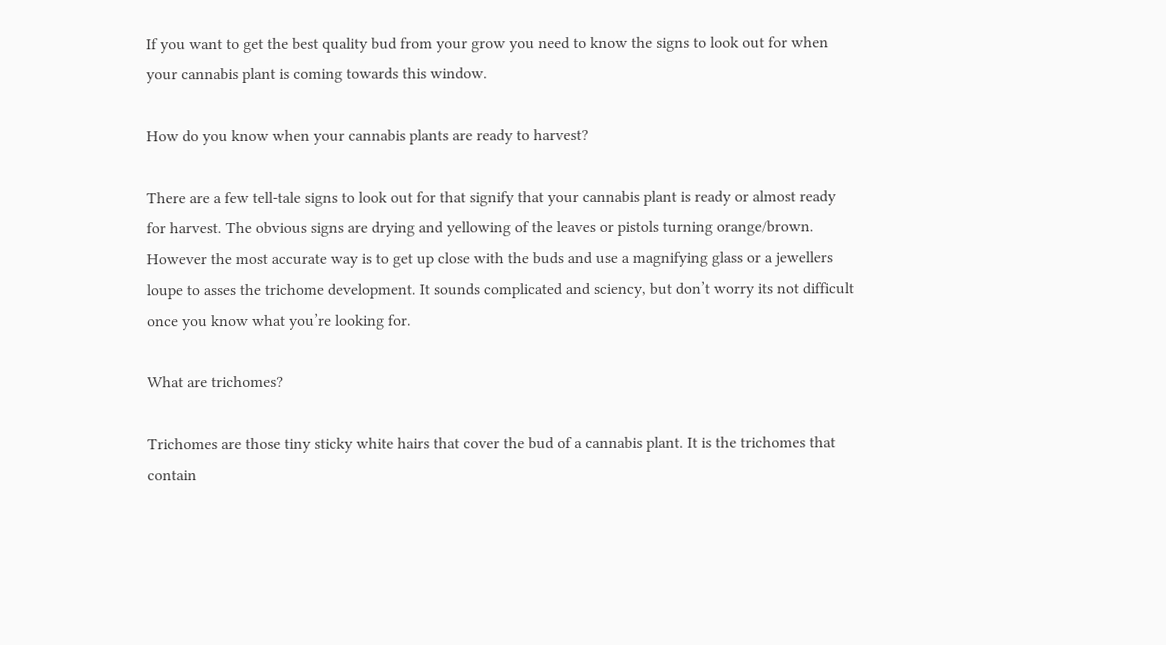If you want to get the best quality bud from your grow you need to know the signs to look out for when your cannabis plant is coming towards this window.

How do you know when your cannabis plants are ready to harvest?

There are a few tell-tale signs to look out for that signify that your cannabis plant is ready or almost ready for harvest. The obvious signs are drying and yellowing of the leaves or pistols turning orange/brown. However the most accurate way is to get up close with the buds and use a magnifying glass or a jewellers loupe to asses the trichome development. It sounds complicated and sciency, but don’t worry its not difficult once you know what you’re looking for.

What are trichomes?

Trichomes are those tiny sticky white hairs that cover the bud of a cannabis plant. It is the trichomes that contain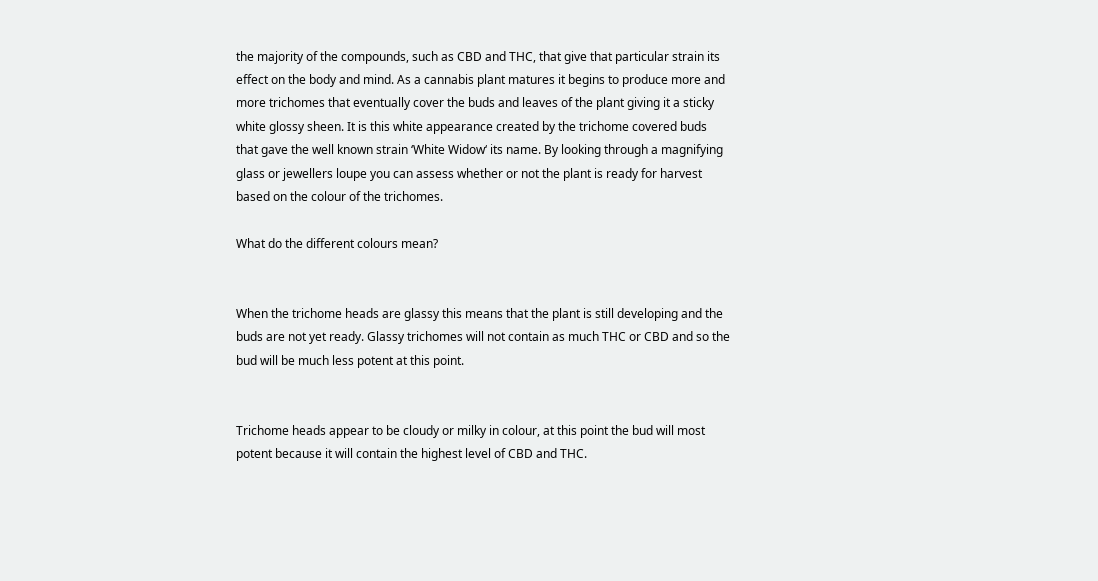the majority of the compounds, such as CBD and THC, that give that particular strain its effect on the body and mind. As a cannabis plant matures it begins to produce more and more trichomes that eventually cover the buds and leaves of the plant giving it a sticky white glossy sheen. It is this white appearance created by the trichome covered buds that gave the well known strain ‘White Widow‘ its name. By looking through a magnifying glass or jewellers loupe you can assess whether or not the plant is ready for harvest based on the colour of the trichomes.

What do the different colours mean?


When the trichome heads are glassy this means that the plant is still developing and the buds are not yet ready. Glassy trichomes will not contain as much THC or CBD and so the bud will be much less potent at this point.


Trichome heads appear to be cloudy or milky in colour, at this point the bud will most potent because it will contain the highest level of CBD and THC.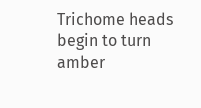Trichome heads begin to turn amber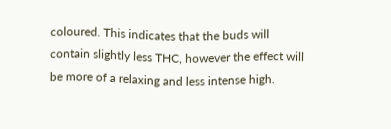coloured. This indicates that the buds will contain slightly less THC, however the effect will be more of a relaxing and less intense high.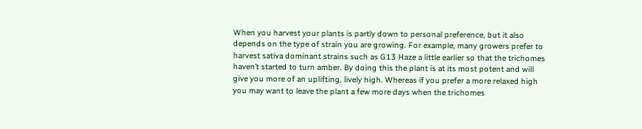When you harvest your plants is partly down to personal preference, but it also depends on the type of strain you are growing. For example, many growers prefer to harvest sativa dominant strains such as G13 Haze a little earlier so that the trichomes haven’t started to turn amber. By doing this the plant is at its most potent and will give you more of an uplifting, lively high. Whereas if you prefer a more relaxed high you may want to leave the plant a few more days when the trichomes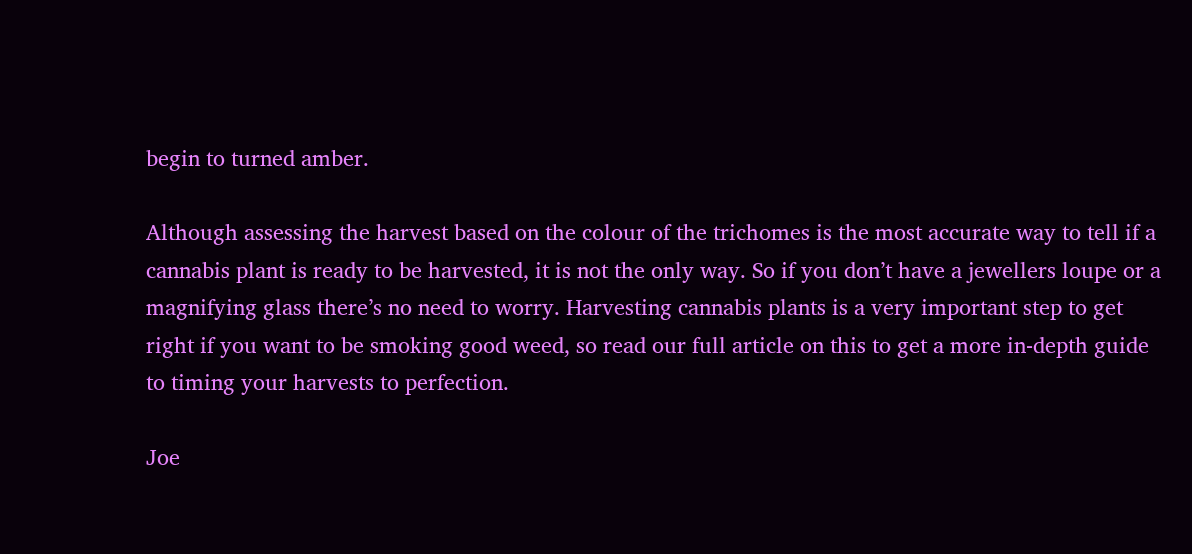begin to turned amber.

Although assessing the harvest based on the colour of the trichomes is the most accurate way to tell if a cannabis plant is ready to be harvested, it is not the only way. So if you don’t have a jewellers loupe or a magnifying glass there’s no need to worry. Harvesting cannabis plants is a very important step to get right if you want to be smoking good weed, so read our full article on this to get a more in-depth guide to timing your harvests to perfection.

Joe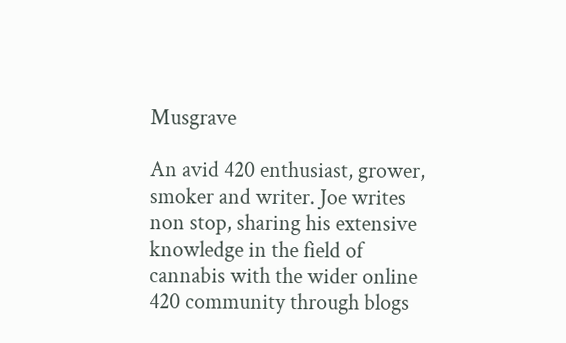Musgrave

An avid 420 enthusiast, grower, smoker and writer. Joe writes non stop, sharing his extensive knowledge in the field of cannabis with the wider online 420 community through blogs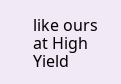like ours at High Yield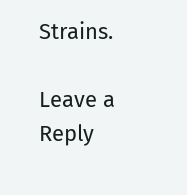Strains.

Leave a Reply